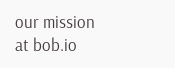our mission at bob.io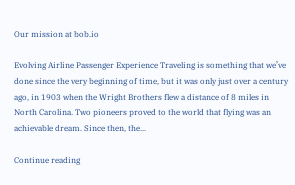Our mission at bob.io

Evolving Airline Passenger Experience Traveling is something that we’ve done since the very beginning of time, but it was only just over a century ago, in 1903 when the Wright Brothers flew a distance of 8 miles in North Carolina. Two pioneers proved to the world that flying was an achievable dream. Since then, the...

Continue reading